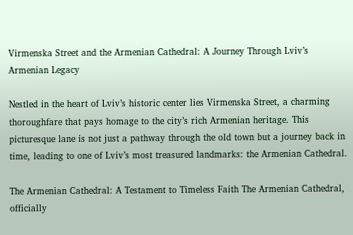Virmenska Street and the Armenian Cathedral: A Journey Through Lviv’s Armenian Legacy

Nestled in the heart of Lviv’s historic center lies Virmenska Street, a charming thoroughfare that pays homage to the city’s rich Armenian heritage. This picturesque lane is not just a pathway through the old town but a journey back in time, leading to one of Lviv’s most treasured landmarks: the Armenian Cathedral.

The Armenian Cathedral: A Testament to Timeless Faith The Armenian Cathedral, officially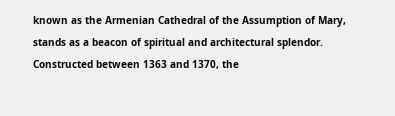known as the Armenian Cathedral of the Assumption of Mary, stands as a beacon of spiritual and architectural splendor. Constructed between 1363 and 1370, the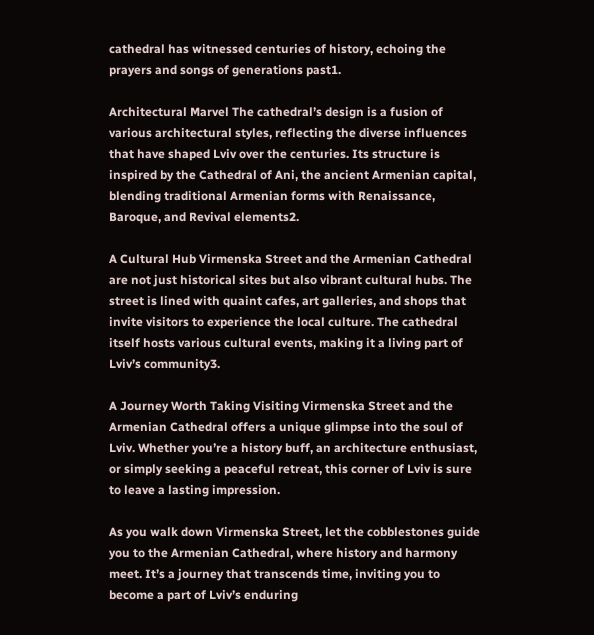cathedral has witnessed centuries of history, echoing the prayers and songs of generations past1.

Architectural Marvel The cathedral’s design is a fusion of various architectural styles, reflecting the diverse influences that have shaped Lviv over the centuries. Its structure is inspired by the Cathedral of Ani, the ancient Armenian capital, blending traditional Armenian forms with Renaissance, Baroque, and Revival elements2.

A Cultural Hub Virmenska Street and the Armenian Cathedral are not just historical sites but also vibrant cultural hubs. The street is lined with quaint cafes, art galleries, and shops that invite visitors to experience the local culture. The cathedral itself hosts various cultural events, making it a living part of Lviv’s community3.

A Journey Worth Taking Visiting Virmenska Street and the Armenian Cathedral offers a unique glimpse into the soul of Lviv. Whether you’re a history buff, an architecture enthusiast, or simply seeking a peaceful retreat, this corner of Lviv is sure to leave a lasting impression.

As you walk down Virmenska Street, let the cobblestones guide you to the Armenian Cathedral, where history and harmony meet. It’s a journey that transcends time, inviting you to become a part of Lviv’s enduring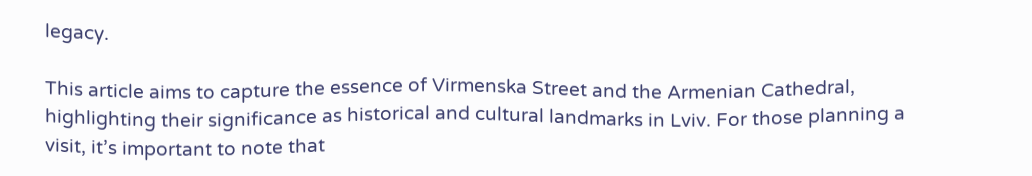legacy.

This article aims to capture the essence of Virmenska Street and the Armenian Cathedral, highlighting their significance as historical and cultural landmarks in Lviv. For those planning a visit, it’s important to note that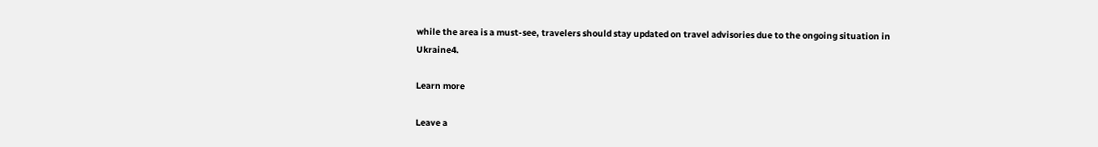while the area is a must-see, travelers should stay updated on travel advisories due to the ongoing situation in Ukraine4.

Learn more

Leave a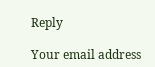Reply

Your email address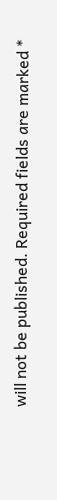will not be published. Required fields are marked *